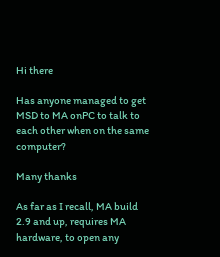Hi there

Has anyone managed to get MSD to MA onPC to talk to each other when on the same computer?

Many thanks

As far as I recall, MA build 2.9 and up, requires MA hardware, to open any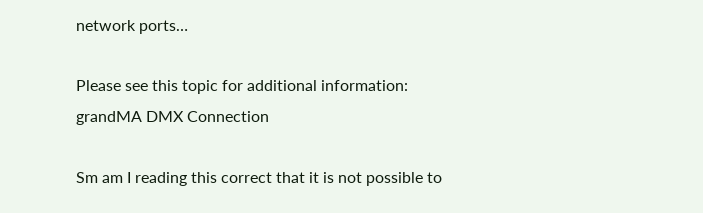network ports…

Please see this topic for additional information:
grandMA DMX Connection

Sm am I reading this correct that it is not possible to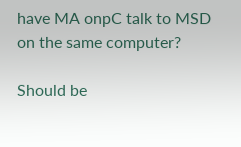have MA onpC talk to MSD on the same computer?

Should be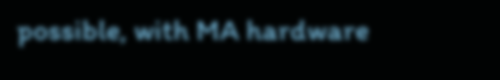possible, with MA hardware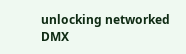unlocking networked DMX